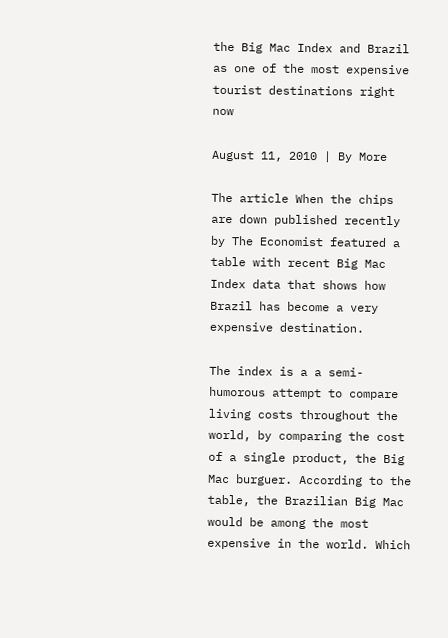the Big Mac Index and Brazil as one of the most expensive tourist destinations right now

August 11, 2010 | By More

The article When the chips are down published recently by The Economist featured a table with recent Big Mac Index data that shows how Brazil has become a very expensive destination.

The index is a a semi-humorous attempt to compare living costs throughout the world, by comparing the cost of a single product, the Big Mac burguer. According to the table, the Brazilian Big Mac would be among the most expensive in the world. Which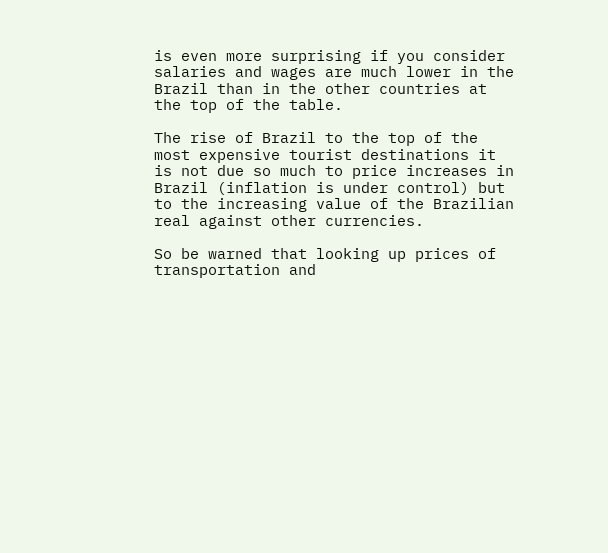is even more surprising if you consider salaries and wages are much lower in the Brazil than in the other countries at the top of the table.

The rise of Brazil to the top of the most expensive tourist destinations it is not due so much to price increases in Brazil (inflation is under control) but to the increasing value of the Brazilian real against other currencies.

So be warned that looking up prices of transportation and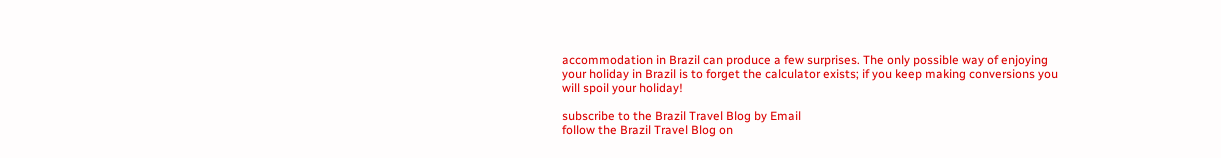accommodation in Brazil can produce a few surprises. The only possible way of enjoying your holiday in Brazil is to forget the calculator exists; if you keep making conversions you will spoil your holiday!

subscribe to the Brazil Travel Blog by Email
follow the Brazil Travel Blog on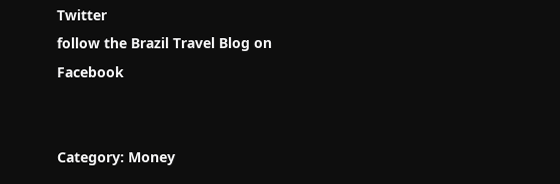Twitter
follow the Brazil Travel Blog on Facebook


Category: Money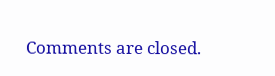Comments are closed.